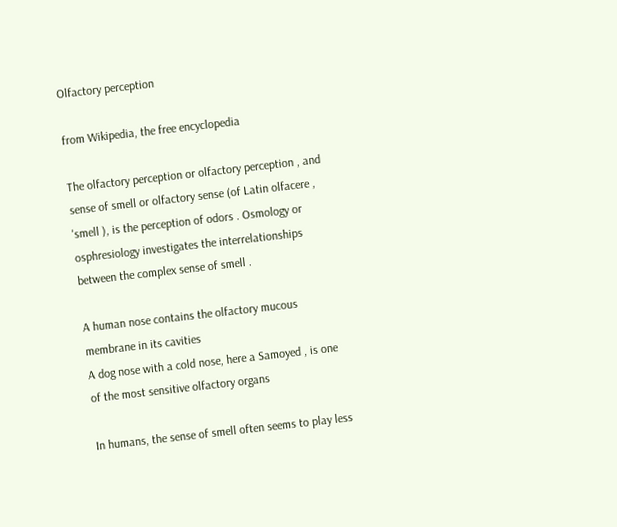Olfactory perception

from Wikipedia, the free encyclopedia

The olfactory perception or olfactory perception , and sense of smell or olfactory sense (of Latin olfacere , 'smell ), is the perception of odors . Osmology or osphresiology investigates the interrelationships between the complex sense of smell .

A human nose contains the olfactory mucous membrane in its cavities
A dog nose with a cold nose, here a Samoyed , is one of the most sensitive olfactory organs

In humans, the sense of smell often seems to play less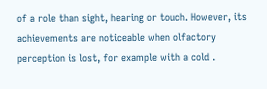of a role than sight, hearing or touch. However, its achievements are noticeable when olfactory perception is lost, for example with a cold .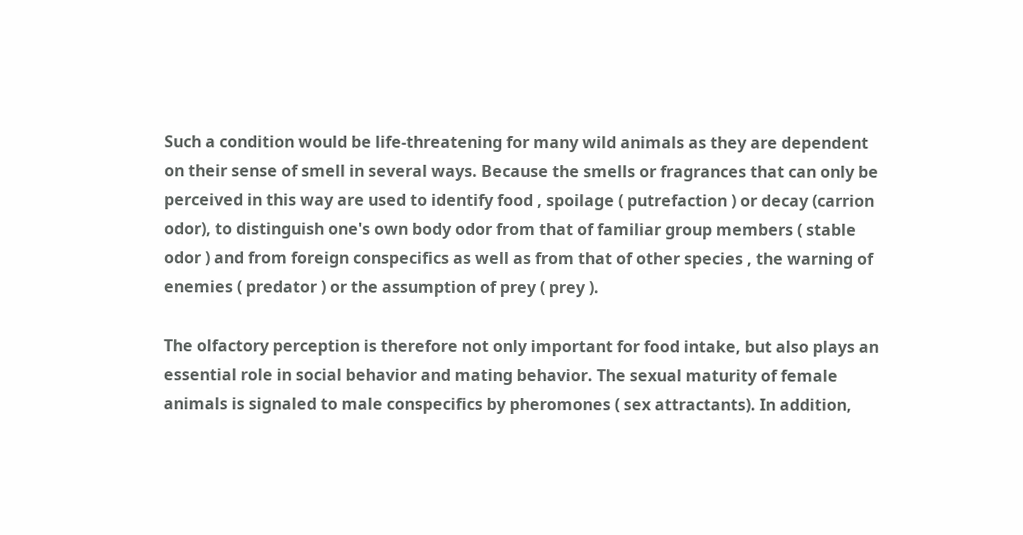Such a condition would be life-threatening for many wild animals as they are dependent on their sense of smell in several ways. Because the smells or fragrances that can only be perceived in this way are used to identify food , spoilage ( putrefaction ) or decay (carrion odor), to distinguish one's own body odor from that of familiar group members ( stable odor ) and from foreign conspecifics as well as from that of other species , the warning of enemies ( predator ) or the assumption of prey ( prey ).

The olfactory perception is therefore not only important for food intake, but also plays an essential role in social behavior and mating behavior. The sexual maturity of female animals is signaled to male conspecifics by pheromones ( sex attractants). In addition,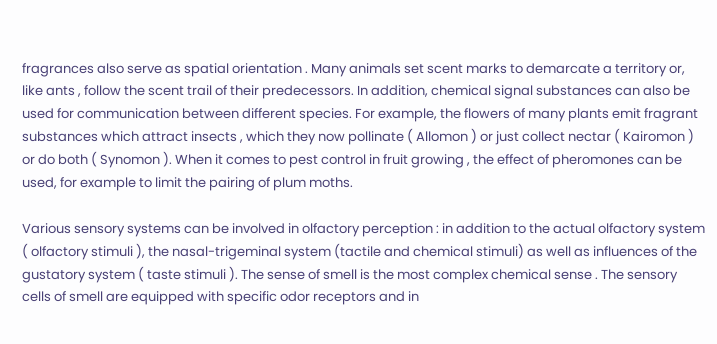fragrances also serve as spatial orientation . Many animals set scent marks to demarcate a territory or, like ants , follow the scent trail of their predecessors. In addition, chemical signal substances can also be used for communication between different species. For example, the flowers of many plants emit fragrant substances which attract insects , which they now pollinate ( Allomon ) or just collect nectar ( Kairomon ) or do both ( Synomon ). When it comes to pest control in fruit growing , the effect of pheromones can be used, for example to limit the pairing of plum moths.

Various sensory systems can be involved in olfactory perception : in addition to the actual olfactory system ( olfactory stimuli ), the nasal-trigeminal system (tactile and chemical stimuli) as well as influences of the gustatory system ( taste stimuli ). The sense of smell is the most complex chemical sense . The sensory cells of smell are equipped with specific odor receptors and in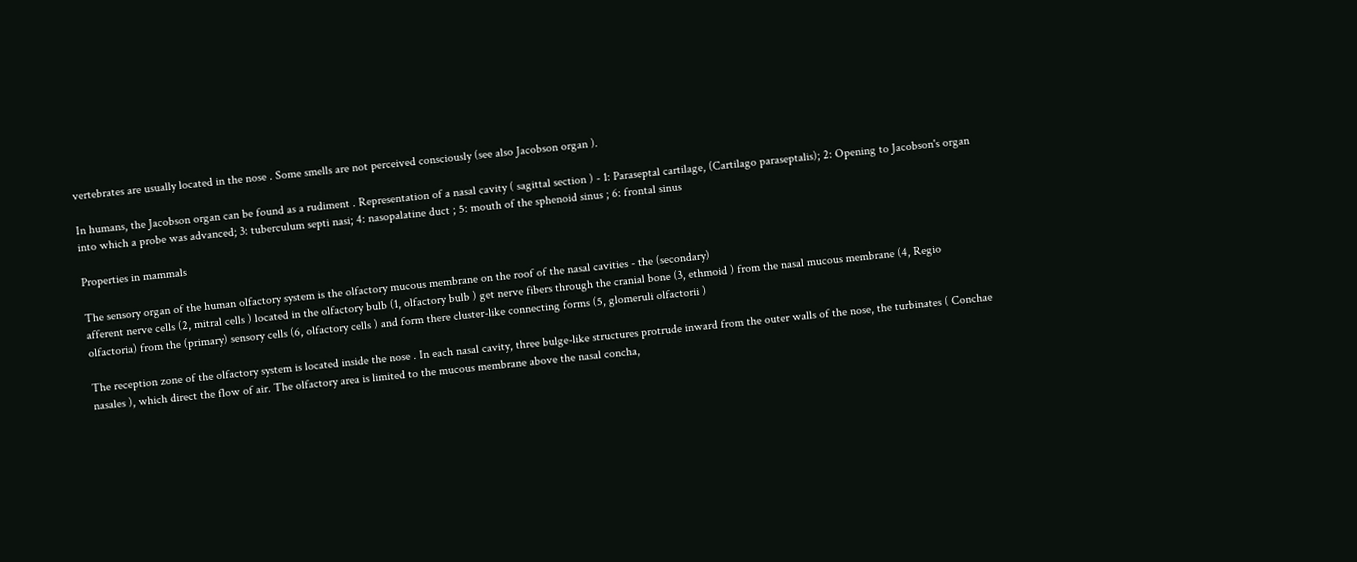vertebrates are usually located in the nose . Some smells are not perceived consciously (see also Jacobson organ ).

In humans, the Jacobson organ can be found as a rudiment . Representation of a nasal cavity ( sagittal section ) - 1: Paraseptal cartilage, (Cartilago paraseptalis); 2: Opening to Jacobson's organ into which a probe was advanced; 3: tuberculum septi nasi; 4: nasopalatine duct ; 5: mouth of the sphenoid sinus ; 6: frontal sinus

Properties in mammals

The sensory organ of the human olfactory system is the olfactory mucous membrane on the roof of the nasal cavities - the (secondary)
afferent nerve cells (2, mitral cells ) located in the olfactory bulb (1, olfactory bulb ) get nerve fibers through the cranial bone (3, ethmoid ) from the nasal mucous membrane (4, Regio olfactoria) from the (primary) sensory cells (6, olfactory cells ) and form there cluster-like connecting forms (5, glomeruli olfactorii )

The reception zone of the olfactory system is located inside the nose . In each nasal cavity, three bulge-like structures protrude inward from the outer walls of the nose, the turbinates ( Conchae nasales ), which direct the flow of air. The olfactory area is limited to the mucous membrane above the nasal concha,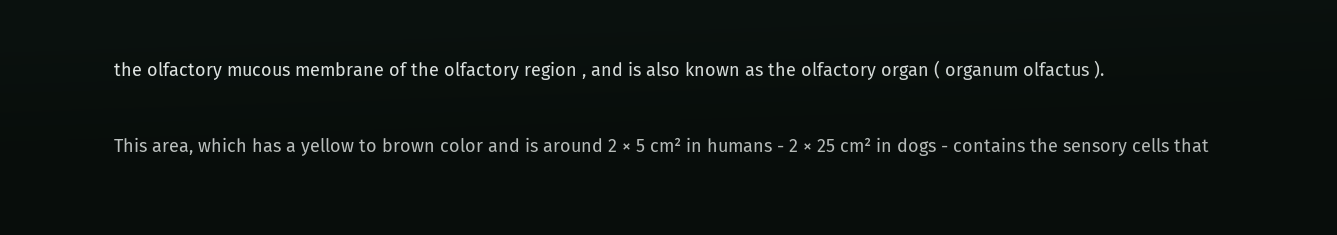the olfactory mucous membrane of the olfactory region , and is also known as the olfactory organ ( organum olfactus ).

This area, which has a yellow to brown color and is around 2 × 5 cm² in humans - 2 × 25 cm² in dogs - contains the sensory cells that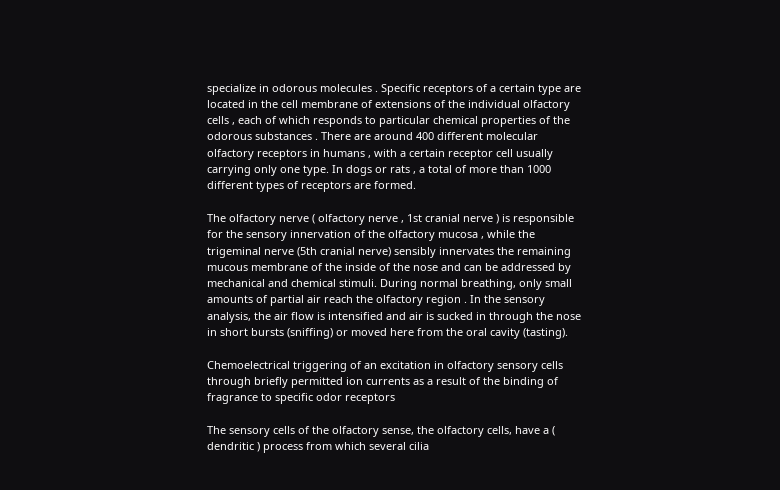specialize in odorous molecules . Specific receptors of a certain type are located in the cell membrane of extensions of the individual olfactory cells , each of which responds to particular chemical properties of the odorous substances . There are around 400 different molecular olfactory receptors in humans , with a certain receptor cell usually carrying only one type. In dogs or rats , a total of more than 1000 different types of receptors are formed.

The olfactory nerve ( olfactory nerve , 1st cranial nerve ) is responsible for the sensory innervation of the olfactory mucosa , while the trigeminal nerve (5th cranial nerve) sensibly innervates the remaining mucous membrane of the inside of the nose and can be addressed by mechanical and chemical stimuli. During normal breathing, only small amounts of partial air reach the olfactory region . In the sensory analysis, the air flow is intensified and air is sucked in through the nose in short bursts (sniffing) or moved here from the oral cavity (tasting).

Chemoelectrical triggering of an excitation in olfactory sensory cells through briefly permitted ion currents as a result of the binding of fragrance to specific odor receptors

The sensory cells of the olfactory sense, the olfactory cells, have a ( dendritic ) process from which several cilia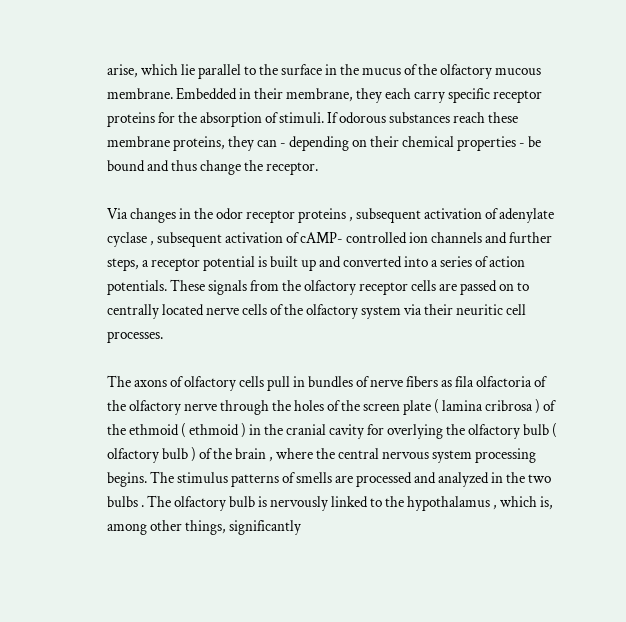arise, which lie parallel to the surface in the mucus of the olfactory mucous membrane. Embedded in their membrane, they each carry specific receptor proteins for the absorption of stimuli. If odorous substances reach these membrane proteins, they can - depending on their chemical properties - be bound and thus change the receptor.

Via changes in the odor receptor proteins , subsequent activation of adenylate cyclase , subsequent activation of cAMP- controlled ion channels and further steps, a receptor potential is built up and converted into a series of action potentials. These signals from the olfactory receptor cells are passed on to centrally located nerve cells of the olfactory system via their neuritic cell processes.

The axons of olfactory cells pull in bundles of nerve fibers as fila olfactoria of the olfactory nerve through the holes of the screen plate ( lamina cribrosa ) of the ethmoid ( ethmoid ) in the cranial cavity for overlying the olfactory bulb ( olfactory bulb ) of the brain , where the central nervous system processing begins. The stimulus patterns of smells are processed and analyzed in the two bulbs . The olfactory bulb is nervously linked to the hypothalamus , which is, among other things, significantly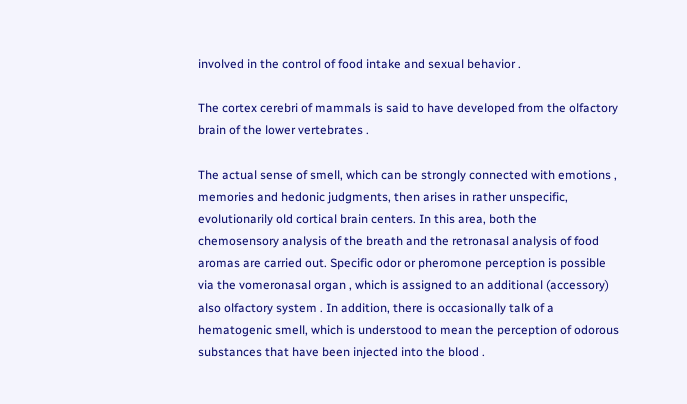involved in the control of food intake and sexual behavior .

The cortex cerebri of mammals is said to have developed from the olfactory brain of the lower vertebrates .

The actual sense of smell, which can be strongly connected with emotions , memories and hedonic judgments, then arises in rather unspecific, evolutionarily old cortical brain centers. In this area, both the chemosensory analysis of the breath and the retronasal analysis of food aromas are carried out. Specific odor or pheromone perception is possible via the vomeronasal organ , which is assigned to an additional (accessory) also olfactory system . In addition, there is occasionally talk of a hematogenic smell, which is understood to mean the perception of odorous substances that have been injected into the blood .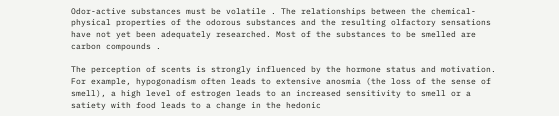Odor-active substances must be volatile . The relationships between the chemical-physical properties of the odorous substances and the resulting olfactory sensations have not yet been adequately researched. Most of the substances to be smelled are carbon compounds .

The perception of scents is strongly influenced by the hormone status and motivation. For example, hypogonadism often leads to extensive anosmia (the loss of the sense of smell), a high level of estrogen leads to an increased sensitivity to smell or a satiety with food leads to a change in the hedonic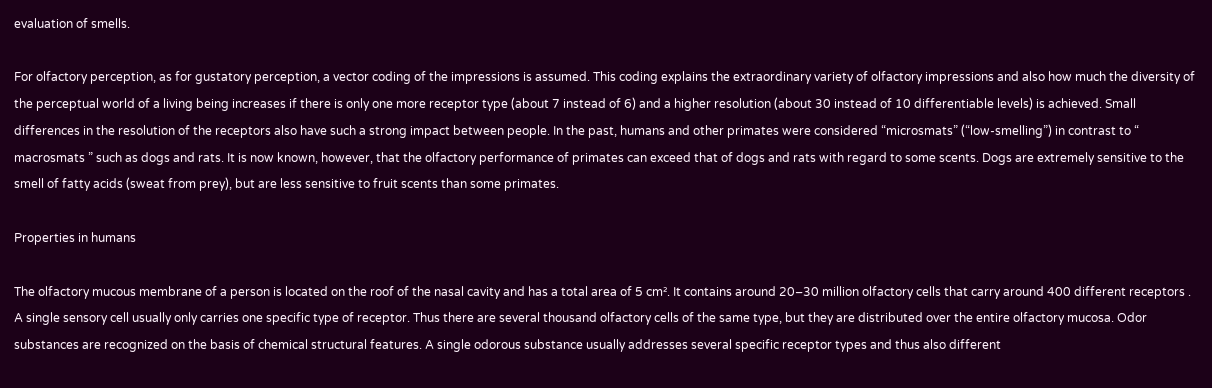evaluation of smells.

For olfactory perception, as for gustatory perception, a vector coding of the impressions is assumed. This coding explains the extraordinary variety of olfactory impressions and also how much the diversity of the perceptual world of a living being increases if there is only one more receptor type (about 7 instead of 6) and a higher resolution (about 30 instead of 10 differentiable levels) is achieved. Small differences in the resolution of the receptors also have such a strong impact between people. In the past, humans and other primates were considered “microsmats” (“low-smelling”) in contrast to “ macrosmats ” such as dogs and rats. It is now known, however, that the olfactory performance of primates can exceed that of dogs and rats with regard to some scents. Dogs are extremely sensitive to the smell of fatty acids (sweat from prey), but are less sensitive to fruit scents than some primates.

Properties in humans

The olfactory mucous membrane of a person is located on the roof of the nasal cavity and has a total area of 5 cm². It contains around 20–30 million olfactory cells that carry around 400 different receptors . A single sensory cell usually only carries one specific type of receptor. Thus there are several thousand olfactory cells of the same type, but they are distributed over the entire olfactory mucosa. Odor substances are recognized on the basis of chemical structural features. A single odorous substance usually addresses several specific receptor types and thus also different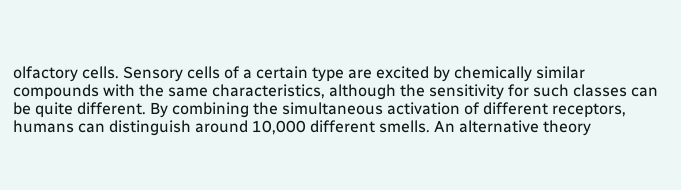olfactory cells. Sensory cells of a certain type are excited by chemically similar compounds with the same characteristics, although the sensitivity for such classes can be quite different. By combining the simultaneous activation of different receptors, humans can distinguish around 10,000 different smells. An alternative theory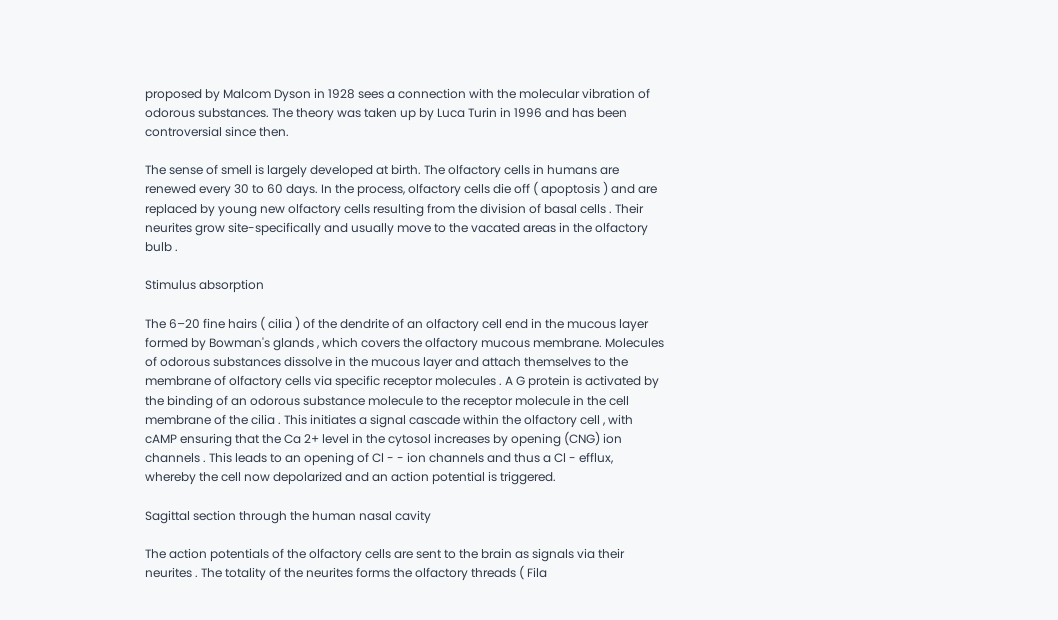proposed by Malcom Dyson in 1928 sees a connection with the molecular vibration of odorous substances. The theory was taken up by Luca Turin in 1996 and has been controversial since then.

The sense of smell is largely developed at birth. The olfactory cells in humans are renewed every 30 to 60 days. In the process, olfactory cells die off ( apoptosis ) and are replaced by young new olfactory cells resulting from the division of basal cells . Their neurites grow site-specifically and usually move to the vacated areas in the olfactory bulb .

Stimulus absorption

The 6–20 fine hairs ( cilia ) of the dendrite of an olfactory cell end in the mucous layer formed by Bowman's glands , which covers the olfactory mucous membrane. Molecules of odorous substances dissolve in the mucous layer and attach themselves to the membrane of olfactory cells via specific receptor molecules . A G protein is activated by the binding of an odorous substance molecule to the receptor molecule in the cell membrane of the cilia . This initiates a signal cascade within the olfactory cell , with cAMP ensuring that the Ca 2+ level in the cytosol increases by opening (CNG) ion channels . This leads to an opening of Cl - - ion channels and thus a Cl - efflux, whereby the cell now depolarized and an action potential is triggered.

Sagittal section through the human nasal cavity

The action potentials of the olfactory cells are sent to the brain as signals via their neurites . The totality of the neurites forms the olfactory threads ( Fila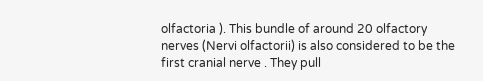olfactoria ). This bundle of around 20 olfactory nerves (Nervi olfactorii) is also considered to be the first cranial nerve . They pull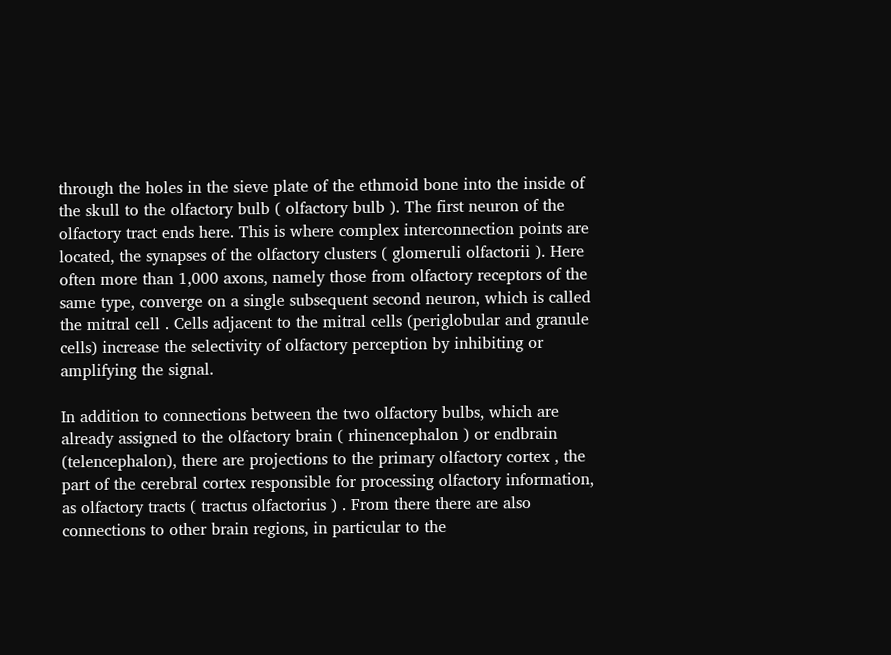through the holes in the sieve plate of the ethmoid bone into the inside of the skull to the olfactory bulb ( olfactory bulb ). The first neuron of the olfactory tract ends here. This is where complex interconnection points are located, the synapses of the olfactory clusters ( glomeruli olfactorii ). Here often more than 1,000 axons, namely those from olfactory receptors of the same type, converge on a single subsequent second neuron, which is called the mitral cell . Cells adjacent to the mitral cells (periglobular and granule cells) increase the selectivity of olfactory perception by inhibiting or amplifying the signal.

In addition to connections between the two olfactory bulbs, which are already assigned to the olfactory brain ( rhinencephalon ) or endbrain (telencephalon), there are projections to the primary olfactory cortex , the part of the cerebral cortex responsible for processing olfactory information, as olfactory tracts ( tractus olfactorius ) . From there there are also connections to other brain regions, in particular to the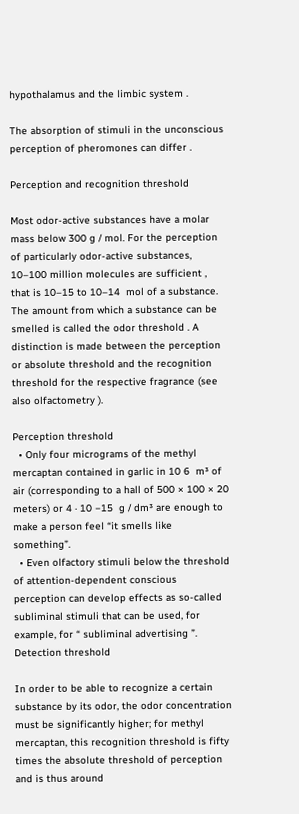hypothalamus and the limbic system .

The absorption of stimuli in the unconscious perception of pheromones can differ .

Perception and recognition threshold

Most odor-active substances have a molar mass below 300 g / mol. For the perception of particularly odor-active substances, 10–100 million molecules are sufficient , that is 10–15 to 10–14  mol of a substance. The amount from which a substance can be smelled is called the odor threshold . A distinction is made between the perception or absolute threshold and the recognition threshold for the respective fragrance (see also olfactometry ).

Perception threshold
  • Only four micrograms of the methyl mercaptan contained in garlic in 10 6  m³ of air (corresponding to a hall of 500 × 100 × 20 meters) or 4 · 10 −15  g / dm³ are enough to make a person feel “it smells like something”.
  • Even olfactory stimuli below the threshold of attention-dependent conscious perception can develop effects as so-called subliminal stimuli that can be used, for example, for “ subliminal advertising ”.
Detection threshold

In order to be able to recognize a certain substance by its odor, the odor concentration must be significantly higher; for methyl mercaptan, this recognition threshold is fifty times the absolute threshold of perception and is thus around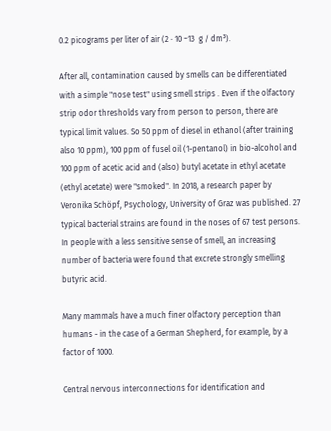0.2 picograms per liter of air (2 · 10 −13  g / dm³).

After all, contamination caused by smells can be differentiated with a simple "nose test" using smell strips . Even if the olfactory strip odor thresholds vary from person to person, there are typical limit values. So 50 ppm of diesel in ethanol (after training also 10 ppm), 100 ppm of fusel oil (1-pentanol) in bio-alcohol and 100 ppm of acetic acid and (also) butyl acetate in ethyl acetate (ethyl acetate) were "smoked". In 2018, a research paper by Veronika Schöpf, Psychology, University of Graz was published. 27 typical bacterial strains are found in the noses of 67 test persons. In people with a less sensitive sense of smell, an increasing number of bacteria were found that excrete strongly smelling butyric acid.

Many mammals have a much finer olfactory perception than humans - in the case of a German Shepherd, for example, by a factor of 1000.

Central nervous interconnections for identification and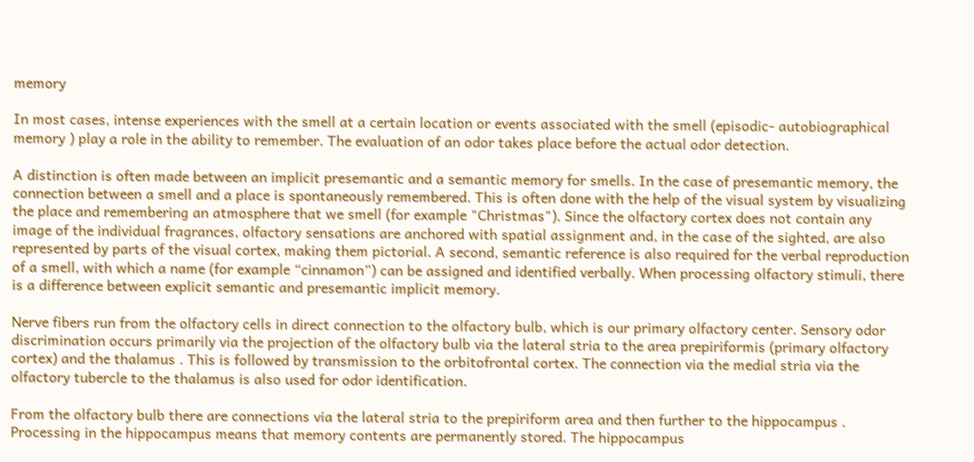memory

In most cases, intense experiences with the smell at a certain location or events associated with the smell (episodic- autobiographical memory ) play a role in the ability to remember. The evaluation of an odor takes place before the actual odor detection.

A distinction is often made between an implicit presemantic and a semantic memory for smells. In the case of presemantic memory, the connection between a smell and a place is spontaneously remembered. This is often done with the help of the visual system by visualizing the place and remembering an atmosphere that we smell (for example "Christmas"). Since the olfactory cortex does not contain any image of the individual fragrances, olfactory sensations are anchored with spatial assignment and, in the case of the sighted, are also represented by parts of the visual cortex, making them pictorial. A second, semantic reference is also required for the verbal reproduction of a smell, with which a name (for example “cinnamon”) can be assigned and identified verbally. When processing olfactory stimuli, there is a difference between explicit semantic and presemantic implicit memory.

Nerve fibers run from the olfactory cells in direct connection to the olfactory bulb, which is our primary olfactory center. Sensory odor discrimination occurs primarily via the projection of the olfactory bulb via the lateral stria to the area prepiriformis (primary olfactory cortex) and the thalamus . This is followed by transmission to the orbitofrontal cortex. The connection via the medial stria via the olfactory tubercle to the thalamus is also used for odor identification.

From the olfactory bulb there are connections via the lateral stria to the prepiriform area and then further to the hippocampus . Processing in the hippocampus means that memory contents are permanently stored. The hippocampus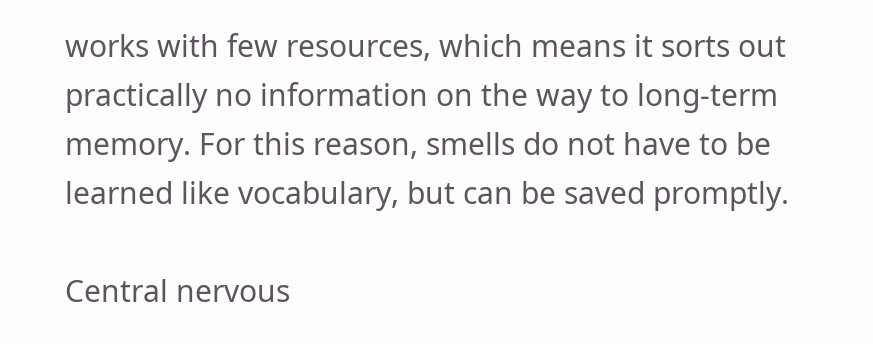works with few resources, which means it sorts out practically no information on the way to long-term memory. For this reason, smells do not have to be learned like vocabulary, but can be saved promptly.

Central nervous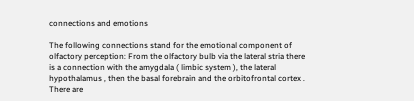connections and emotions

The following connections stand for the emotional component of olfactory perception: From the olfactory bulb via the lateral stria there is a connection with the amygdala ( limbic system ), the lateral hypothalamus , then the basal forebrain and the orbitofrontal cortex . There are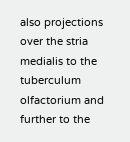also projections over the stria medialis to the tuberculum olfactorium and further to the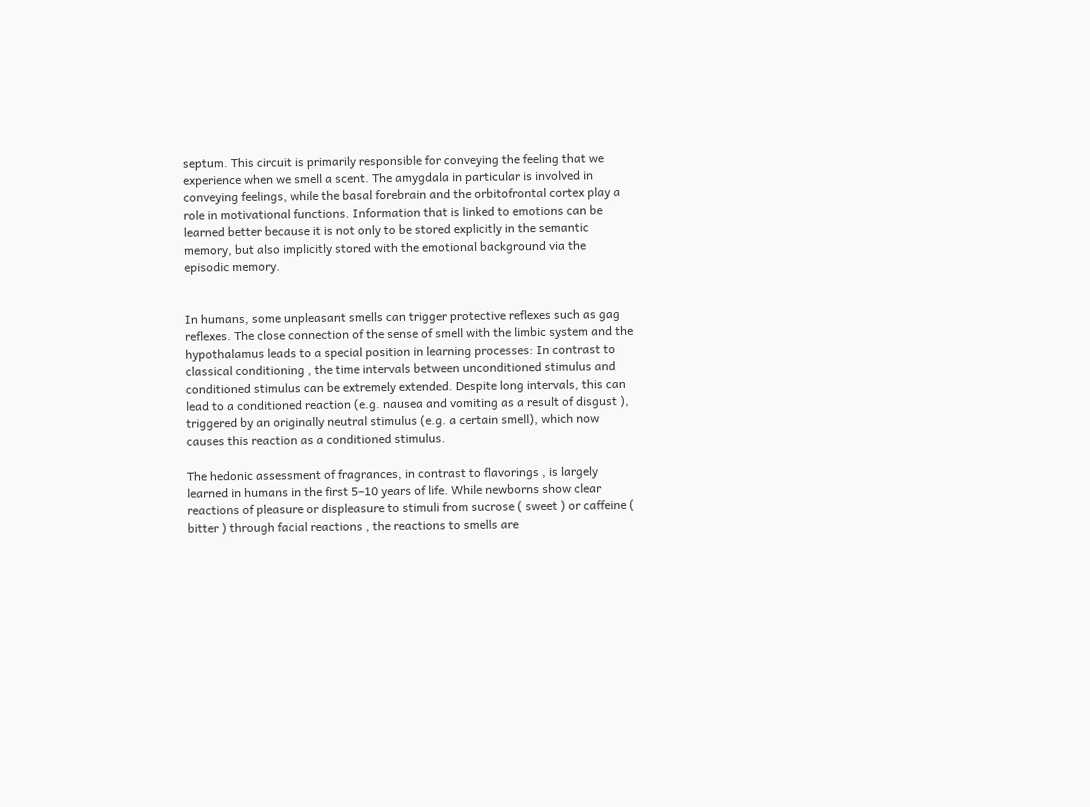septum. This circuit is primarily responsible for conveying the feeling that we experience when we smell a scent. The amygdala in particular is involved in conveying feelings, while the basal forebrain and the orbitofrontal cortex play a role in motivational functions. Information that is linked to emotions can be learned better because it is not only to be stored explicitly in the semantic memory, but also implicitly stored with the emotional background via the episodic memory.


In humans, some unpleasant smells can trigger protective reflexes such as gag reflexes. The close connection of the sense of smell with the limbic system and the hypothalamus leads to a special position in learning processes: In contrast to classical conditioning , the time intervals between unconditioned stimulus and conditioned stimulus can be extremely extended. Despite long intervals, this can lead to a conditioned reaction (e.g. nausea and vomiting as a result of disgust ), triggered by an originally neutral stimulus (e.g. a certain smell), which now causes this reaction as a conditioned stimulus.

The hedonic assessment of fragrances, in contrast to flavorings , is largely learned in humans in the first 5–10 years of life. While newborns show clear reactions of pleasure or displeasure to stimuli from sucrose ( sweet ) or caffeine ( bitter ) through facial reactions , the reactions to smells are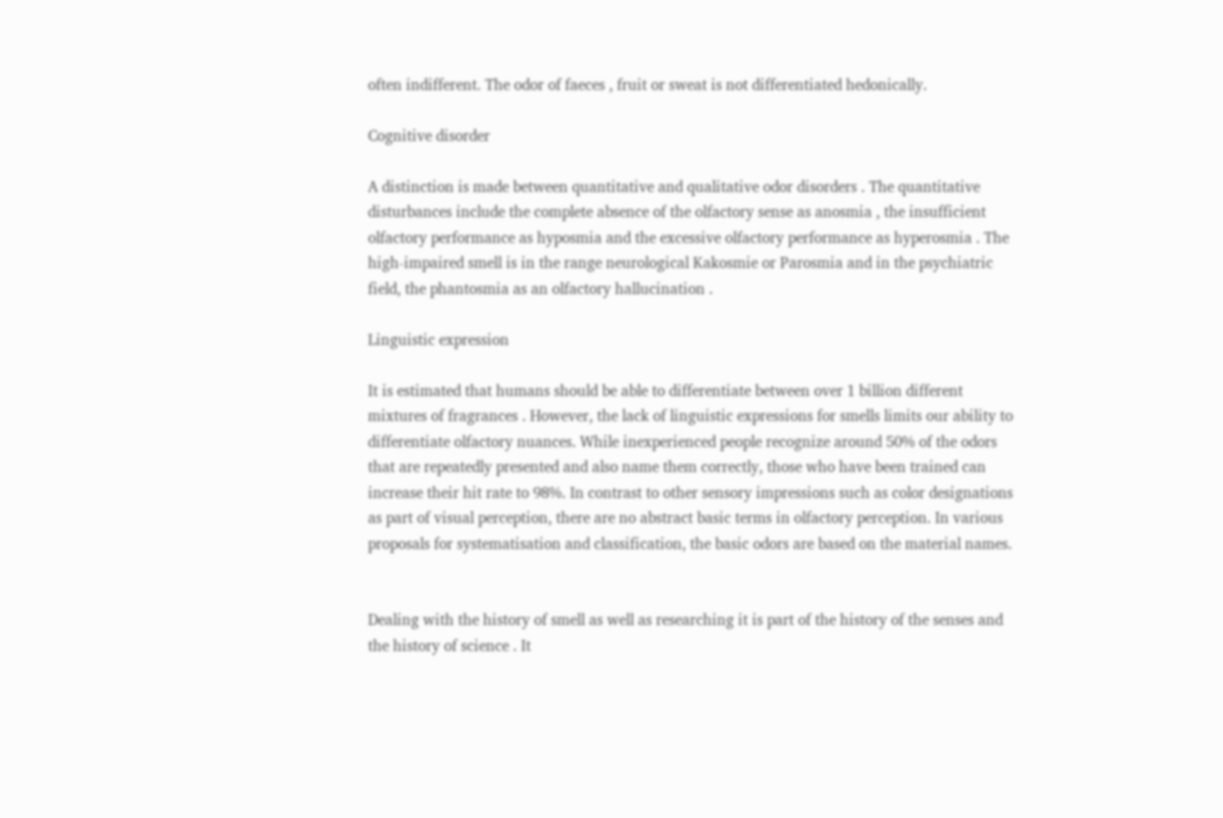often indifferent. The odor of faeces , fruit or sweat is not differentiated hedonically.

Cognitive disorder

A distinction is made between quantitative and qualitative odor disorders . The quantitative disturbances include the complete absence of the olfactory sense as anosmia , the insufficient olfactory performance as hyposmia and the excessive olfactory performance as hyperosmia . The high-impaired smell is in the range neurological Kakosmie or Parosmia and in the psychiatric field, the phantosmia as an olfactory hallucination .

Linguistic expression

It is estimated that humans should be able to differentiate between over 1 billion different mixtures of fragrances . However, the lack of linguistic expressions for smells limits our ability to differentiate olfactory nuances. While inexperienced people recognize around 50% of the odors that are repeatedly presented and also name them correctly, those who have been trained can increase their hit rate to 98%. In contrast to other sensory impressions such as color designations as part of visual perception, there are no abstract basic terms in olfactory perception. In various proposals for systematisation and classification, the basic odors are based on the material names.


Dealing with the history of smell as well as researching it is part of the history of the senses and the history of science . It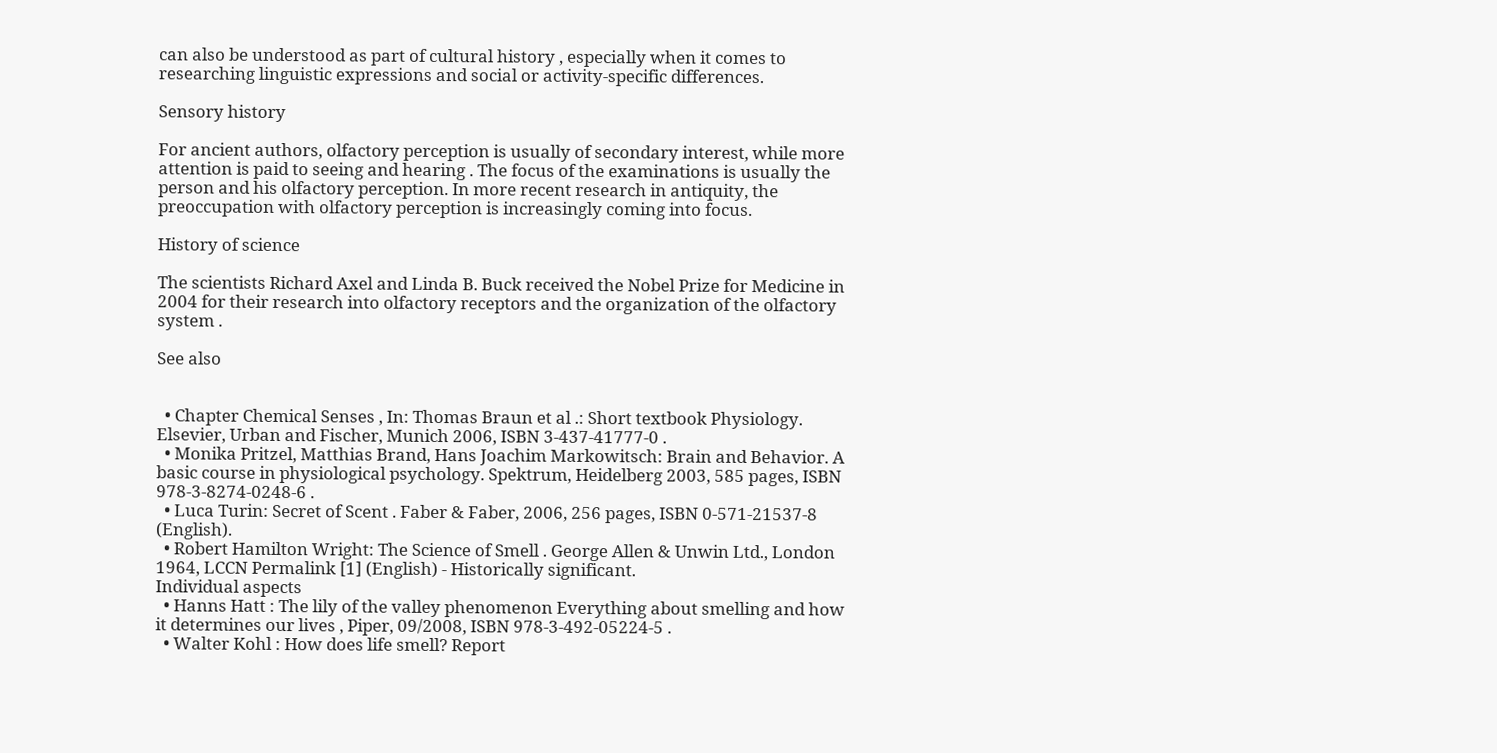can also be understood as part of cultural history , especially when it comes to researching linguistic expressions and social or activity-specific differences.

Sensory history

For ancient authors, olfactory perception is usually of secondary interest, while more attention is paid to seeing and hearing . The focus of the examinations is usually the person and his olfactory perception. In more recent research in antiquity, the preoccupation with olfactory perception is increasingly coming into focus.

History of science

The scientists Richard Axel and Linda B. Buck received the Nobel Prize for Medicine in 2004 for their research into olfactory receptors and the organization of the olfactory system .

See also


  • Chapter Chemical Senses , In: Thomas Braun et al .: Short textbook Physiology. Elsevier, Urban and Fischer, Munich 2006, ISBN 3-437-41777-0 .
  • Monika Pritzel, Matthias Brand, Hans Joachim Markowitsch: Brain and Behavior. A basic course in physiological psychology. Spektrum, Heidelberg 2003, 585 pages, ISBN 978-3-8274-0248-6 .
  • Luca Turin: Secret of Scent . Faber & Faber, 2006, 256 pages, ISBN 0-571-21537-8 (English).
  • Robert Hamilton Wright: The Science of Smell . George Allen & Unwin Ltd., London 1964, LCCN Permalink [1] (English) - Historically significant.
Individual aspects
  • Hanns Hatt : The lily of the valley phenomenon Everything about smelling and how it determines our lives , Piper, 09/2008, ISBN 978-3-492-05224-5 .
  • Walter Kohl : How does life smell? Report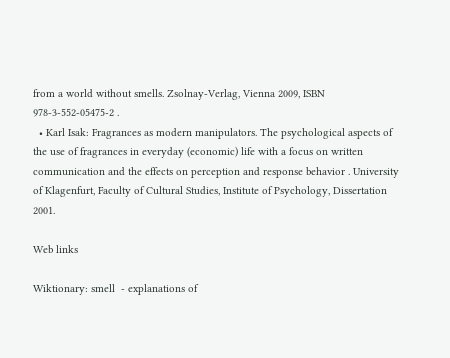from a world without smells. Zsolnay-Verlag, Vienna 2009, ISBN 978-3-552-05475-2 .
  • Karl Isak: Fragrances as modern manipulators. The psychological aspects of the use of fragrances in everyday (economic) life with a focus on written communication and the effects on perception and response behavior . University of Klagenfurt, Faculty of Cultural Studies, Institute of Psychology, Dissertation 2001.

Web links

Wiktionary: smell  - explanations of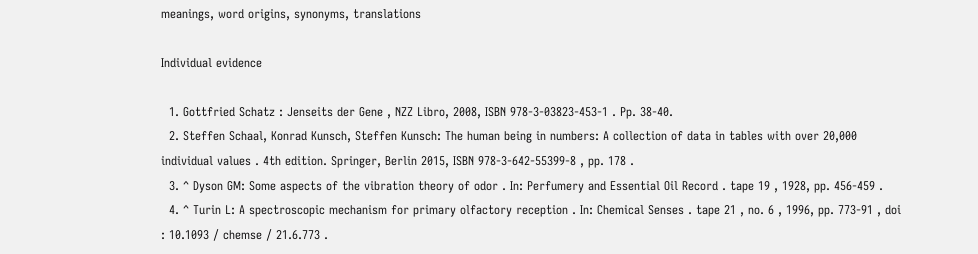meanings, word origins, synonyms, translations

Individual evidence

  1. Gottfried Schatz : Jenseits der Gene , NZZ Libro, 2008, ISBN 978-3-03823-453-1 . Pp. 38-40.
  2. Steffen Schaal, Konrad Kunsch, Steffen Kunsch: The human being in numbers: A collection of data in tables with over 20,000 individual values . 4th edition. Springer, Berlin 2015, ISBN 978-3-642-55399-8 , pp. 178 .
  3. ^ Dyson GM: Some aspects of the vibration theory of odor . In: Perfumery and Essential Oil Record . tape 19 , 1928, pp. 456-459 .
  4. ^ Turin L: A spectroscopic mechanism for primary olfactory reception . In: Chemical Senses . tape 21 , no. 6 , 1996, pp. 773-91 , doi : 10.1093 / chemse / 21.6.773 .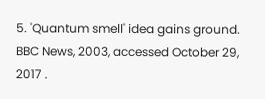5. 'Quantum smell' idea gains ground. BBC News, 2003, accessed October 29, 2017 .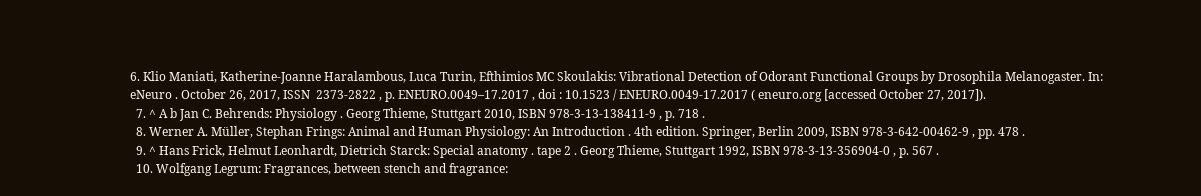6. Klio Maniati, Katherine-Joanne Haralambous, Luca Turin, Efthimios MC Skoulakis: Vibrational Detection of Odorant Functional Groups by Drosophila Melanogaster. In: eNeuro . October 26, 2017, ISSN  2373-2822 , p. ENEURO.0049–17.2017 , doi : 10.1523 / ENEURO.0049-17.2017 ( eneuro.org [accessed October 27, 2017]).
  7. ^ A b Jan C. Behrends: Physiology . Georg Thieme, Stuttgart 2010, ISBN 978-3-13-138411-9 , p. 718 .
  8. Werner A. Müller, Stephan Frings: Animal and Human Physiology: An Introduction . 4th edition. Springer, Berlin 2009, ISBN 978-3-642-00462-9 , pp. 478 .
  9. ^ Hans Frick, Helmut Leonhardt, Dietrich Starck: Special anatomy . tape 2 . Georg Thieme, Stuttgart 1992, ISBN 978-3-13-356904-0 , p. 567 .
  10. Wolfgang Legrum: Fragrances, between stench and fragrance: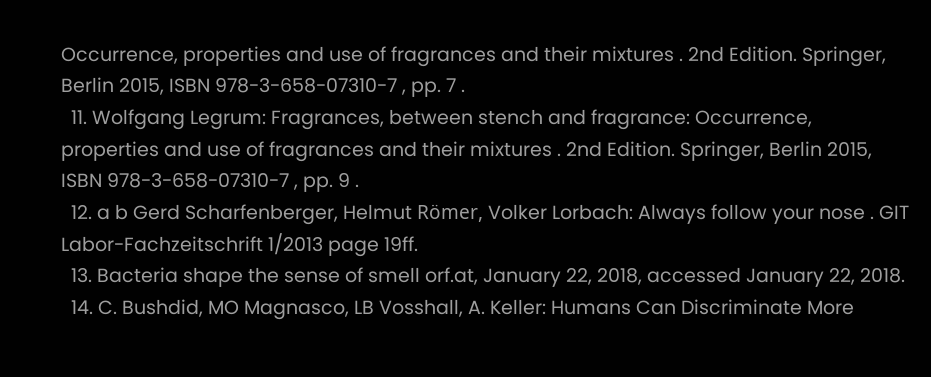Occurrence, properties and use of fragrances and their mixtures . 2nd Edition. Springer, Berlin 2015, ISBN 978-3-658-07310-7 , pp. 7 .
  11. Wolfgang Legrum: Fragrances, between stench and fragrance: Occurrence, properties and use of fragrances and their mixtures . 2nd Edition. Springer, Berlin 2015, ISBN 978-3-658-07310-7 , pp. 9 .
  12. a b Gerd Scharfenberger, Helmut Römer, Volker Lorbach: Always follow your nose . GIT Labor-Fachzeitschrift 1/2013 page 19ff.
  13. Bacteria shape the sense of smell orf.at, January 22, 2018, accessed January 22, 2018.
  14. C. Bushdid, MO Magnasco, LB Vosshall, A. Keller: Humans Can Discriminate More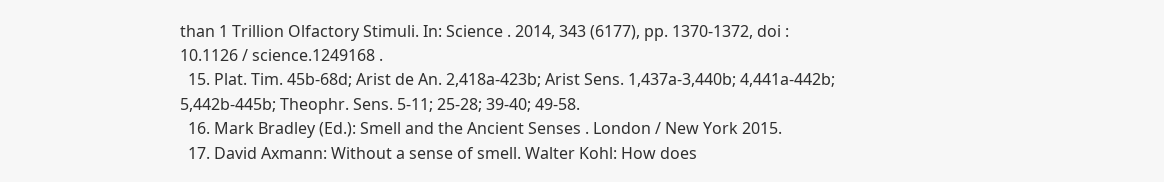than 1 Trillion Olfactory Stimuli. In: Science . 2014, 343 (6177), pp. 1370-1372, doi : 10.1126 / science.1249168 .
  15. Plat. Tim. 45b-68d; Arist de An. 2,418a-423b; Arist Sens. 1,437a-3,440b; 4,441a-442b; 5,442b-445b; Theophr. Sens. 5-11; 25-28; 39-40; 49-58.
  16. Mark Bradley (Ed.): Smell and the Ancient Senses . London / New York 2015.
  17. David Axmann: Without a sense of smell. Walter Kohl: How does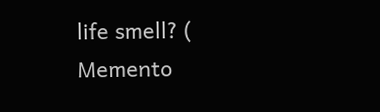life smell? ( Memento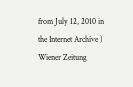from July 12, 2010 in the Internet Archive ) Wiener Zeitung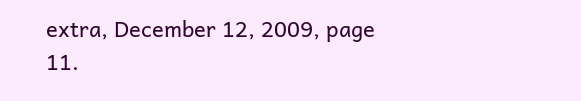extra, December 12, 2009, page 11.